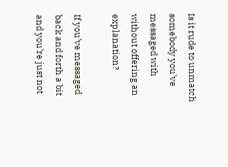Is it rude to unmatch somebody you’ve messaged with without offering an explanation?

If you’ve messaged back and forth a bit and you’re just not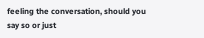feeling the conversation, should you say so or just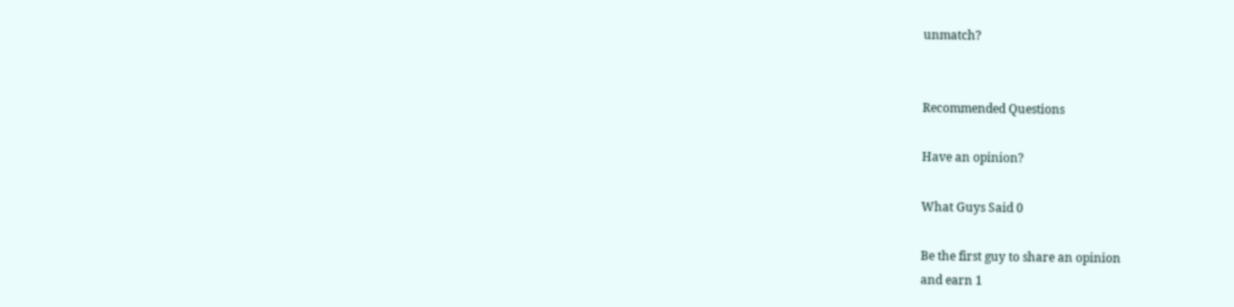unmatch?


Recommended Questions

Have an opinion?

What Guys Said 0

Be the first guy to share an opinion
and earn 1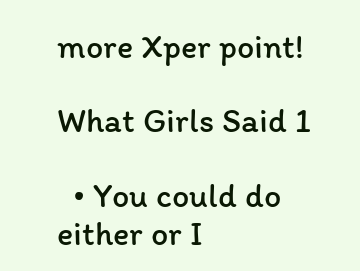more Xper point!

What Girls Said 1

  • You could do either or I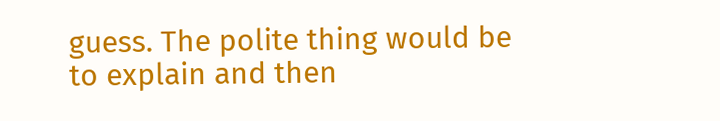guess. The polite thing would be to explain and then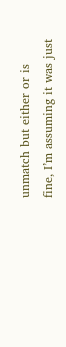unmatch but either or is fine, I’m assuming it was just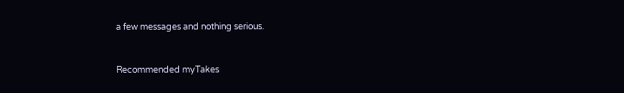a few messages and nothing serious.


Recommended myTakes